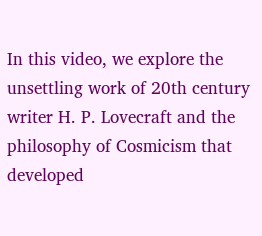In this video, we explore the unsettling work of 20th century writer H. P. Lovecraft and the philosophy of Cosmicism that developed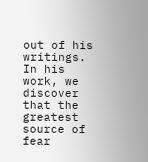out of his writings. In his work, we discover that the greatest source of fear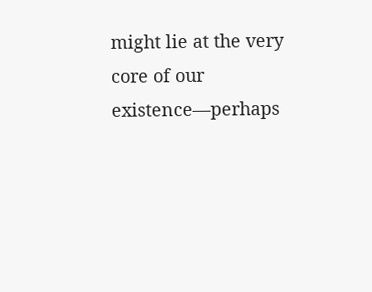might lie at the very core of our existence—perhaps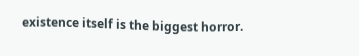existence itself is the biggest horror.